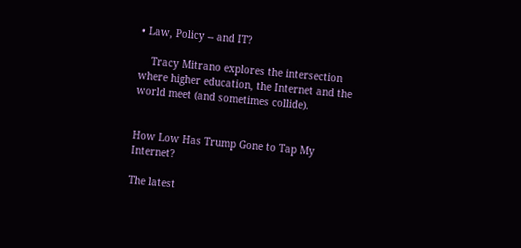• Law, Policy -- and IT?

    Tracy Mitrano explores the intersection where higher education, the Internet and the world meet (and sometimes collide).


How Low Has Trump Gone to Tap My Internet?

The latest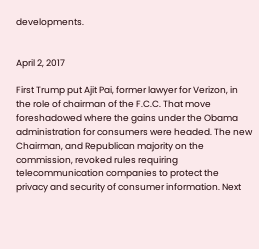developments.


April 2, 2017

First Trump put Ajit Pai, former lawyer for Verizon, in the role of chairman of the F.C.C. That move foreshadowed where the gains under the Obama administration for consumers were headed. The new Chairman, and Republican majority on the commission, revoked rules requiring telecommunication companies to protect the privacy and security of consumer information. Next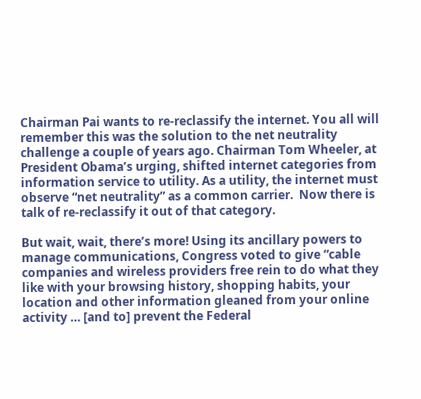Chairman Pai wants to re-reclassify the internet. You all will remember this was the solution to the net neutrality challenge a couple of years ago. Chairman Tom Wheeler, at President Obama’s urging, shifted internet categories from information service to utility. As a utility, the internet must observe “net neutrality” as a common carrier.  Now there is talk of re-reclassify it out of that category.

But wait, wait, there’s more! Using its ancillary powers to manage communications, Congress voted to give “cable companies and wireless providers free rein to do what they like with your browsing history, shopping habits, your location and other information gleaned from your online activity … [and to] prevent the Federal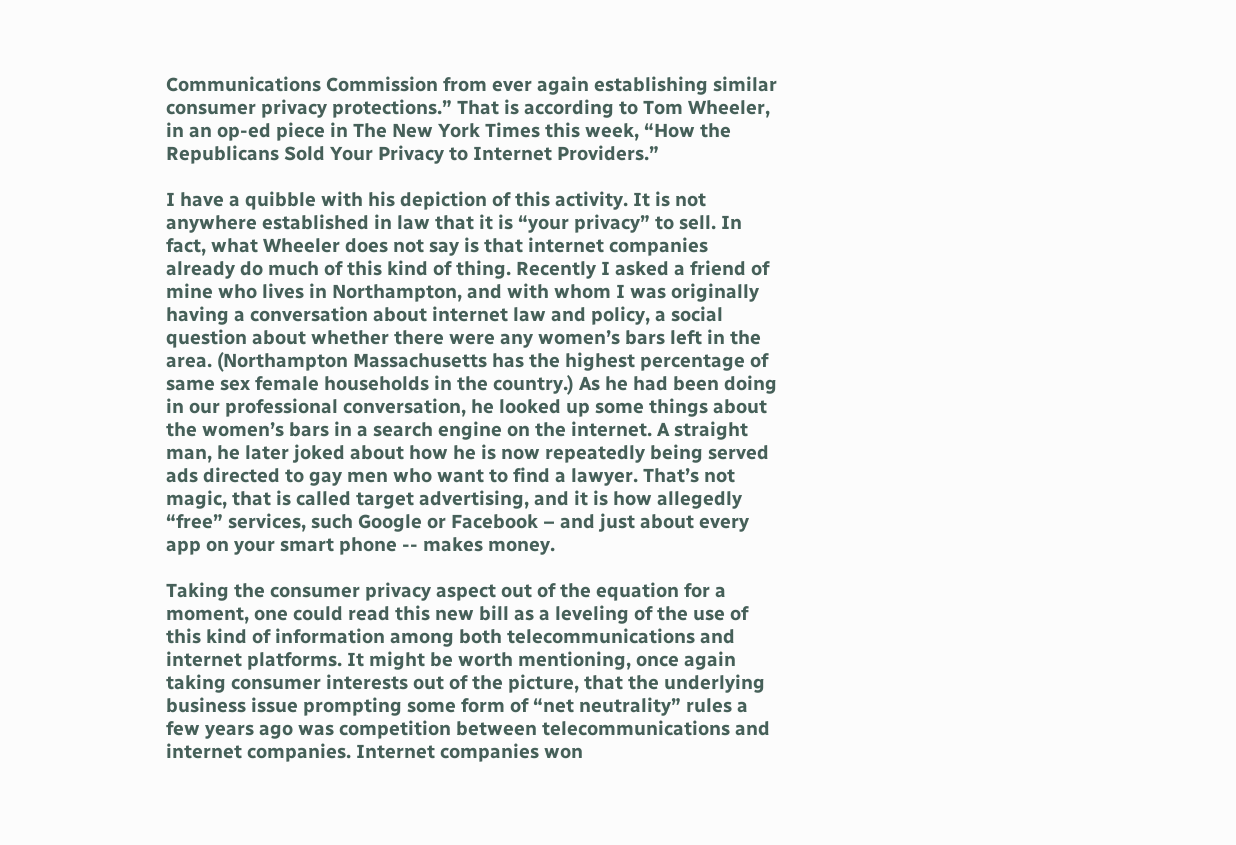Communications Commission from ever again establishing similar consumer privacy protections.” That is according to Tom Wheeler, in an op-ed piece in The New York Times this week, “How the Republicans Sold Your Privacy to Internet Providers.”

I have a quibble with his depiction of this activity. It is not anywhere established in law that it is “your privacy” to sell. In fact, what Wheeler does not say is that internet companies already do much of this kind of thing. Recently I asked a friend of mine who lives in Northampton, and with whom I was originally having a conversation about internet law and policy, a social question about whether there were any women’s bars left in the area. (Northampton Massachusetts has the highest percentage of same sex female households in the country.) As he had been doing in our professional conversation, he looked up some things about the women’s bars in a search engine on the internet. A straight man, he later joked about how he is now repeatedly being served ads directed to gay men who want to find a lawyer. That’s not magic, that is called target advertising, and it is how allegedly “free” services, such Google or Facebook – and just about every app on your smart phone -- makes money.

Taking the consumer privacy aspect out of the equation for a moment, one could read this new bill as a leveling of the use of this kind of information among both telecommunications and internet platforms. It might be worth mentioning, once again taking consumer interests out of the picture, that the underlying business issue prompting some form of “net neutrality” rules a few years ago was competition between telecommunications and internet companies. Internet companies won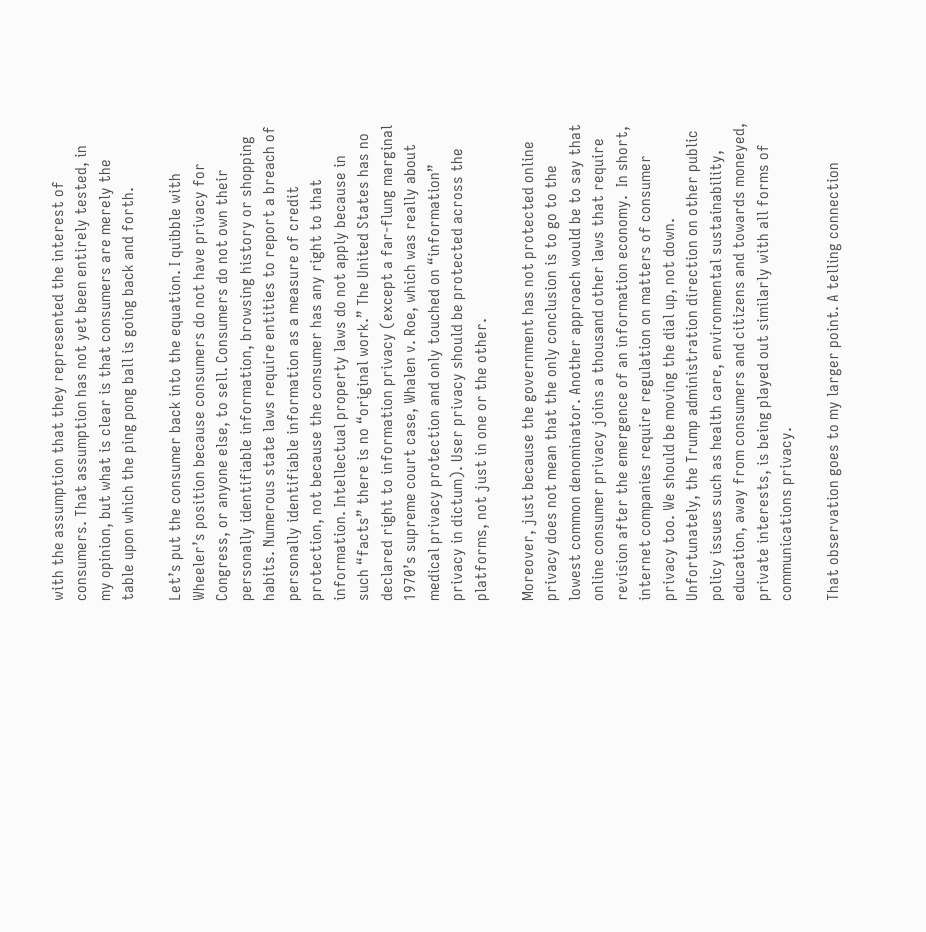with the assumption that they represented the interest of consumers. That assumption has not yet been entirely tested, in my opinion, but what is clear is that consumers are merely the table upon which the ping pong ball is going back and forth.

Let’s put the consumer back into the equation. I quibble with Wheeler’s position because consumers do not have privacy for Congress, or anyone else, to sell. Consumers do not own their personally identifiable information, browsing history or shopping habits. Numerous state laws require entities to report a breach of personally identifiable information as a measure of credit protection, not because the consumer has any right to that information. Intellectual property laws do not apply because in such “facts” there is no “original work.” The United States has no declared right to information privacy (except a far-flung marginal 1970’s supreme court case, Whalen v. Roe, which was really about medical privacy protection and only touched on “information” privacy in dictum). User privacy should be protected across the platforms, not just in one or the other.

Moreover, just because the government has not protected online privacy does not mean that the only conclusion is to go to the lowest common denominator. Another approach would be to say that online consumer privacy joins a thousand other laws that require revision after the emergence of an information economy.  In short, internet companies require regulation on matters of consumer privacy too. We should be moving the dial up, not down. Unfortunately, the Trump administration direction on other public policy issues such as health care, environmental sustainability, education, away from consumers and citizens and towards moneyed, private interests, is being played out similarly with all forms of communications privacy.

That observation goes to my larger point. A telling connection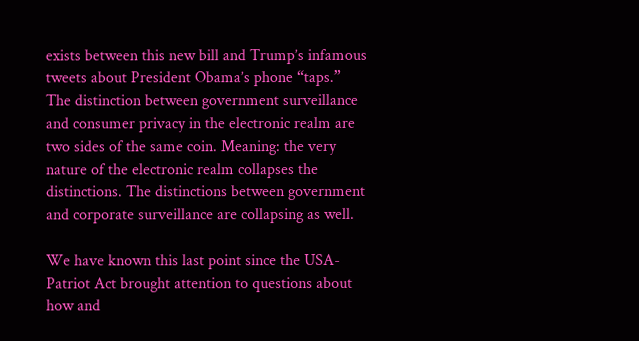exists between this new bill and Trump’s infamous tweets about President Obama’s phone “taps.” The distinction between government surveillance and consumer privacy in the electronic realm are two sides of the same coin. Meaning: the very nature of the electronic realm collapses the distinctions. The distinctions between government and corporate surveillance are collapsing as well.

We have known this last point since the USA-Patriot Act brought attention to questions about how and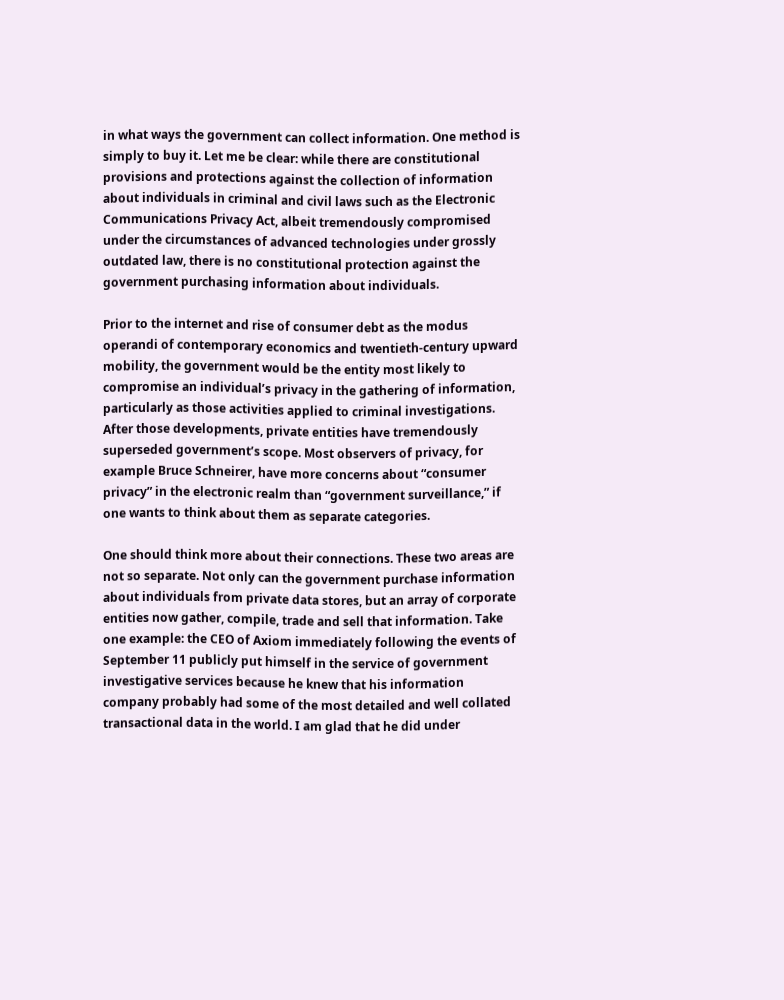in what ways the government can collect information. One method is simply to buy it. Let me be clear: while there are constitutional provisions and protections against the collection of information about individuals in criminal and civil laws such as the Electronic Communications Privacy Act, albeit tremendously compromised under the circumstances of advanced technologies under grossly outdated law, there is no constitutional protection against the government purchasing information about individuals.

Prior to the internet and rise of consumer debt as the modus operandi of contemporary economics and twentieth-century upward mobility, the government would be the entity most likely to compromise an individual’s privacy in the gathering of information, particularly as those activities applied to criminal investigations. After those developments, private entities have tremendously superseded government’s scope. Most observers of privacy, for example Bruce Schneirer, have more concerns about “consumer privacy” in the electronic realm than “government surveillance,” if one wants to think about them as separate categories.

One should think more about their connections. These two areas are not so separate. Not only can the government purchase information about individuals from private data stores, but an array of corporate entities now gather, compile, trade and sell that information. Take one example: the CEO of Axiom immediately following the events of September 11 publicly put himself in the service of government investigative services because he knew that his information company probably had some of the most detailed and well collated transactional data in the world. I am glad that he did under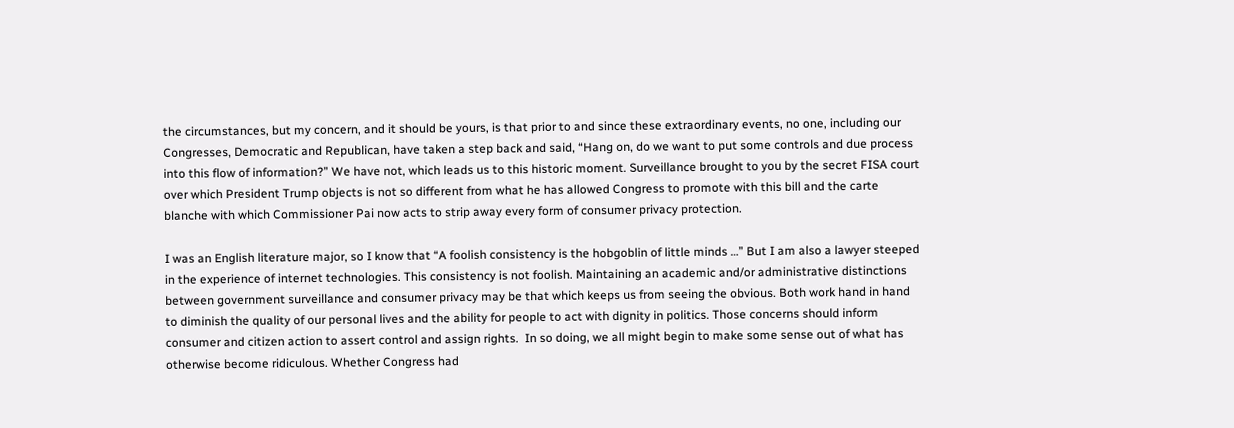the circumstances, but my concern, and it should be yours, is that prior to and since these extraordinary events, no one, including our Congresses, Democratic and Republican, have taken a step back and said, “Hang on, do we want to put some controls and due process into this flow of information?” We have not, which leads us to this historic moment. Surveillance brought to you by the secret FISA court over which President Trump objects is not so different from what he has allowed Congress to promote with this bill and the carte blanche with which Commissioner Pai now acts to strip away every form of consumer privacy protection.

I was an English literature major, so I know that “A foolish consistency is the hobgoblin of little minds …” But I am also a lawyer steeped in the experience of internet technologies. This consistency is not foolish. Maintaining an academic and/or administrative distinctions between government surveillance and consumer privacy may be that which keeps us from seeing the obvious. Both work hand in hand to diminish the quality of our personal lives and the ability for people to act with dignity in politics. Those concerns should inform consumer and citizen action to assert control and assign rights.  In so doing, we all might begin to make some sense out of what has otherwise become ridiculous. Whether Congress had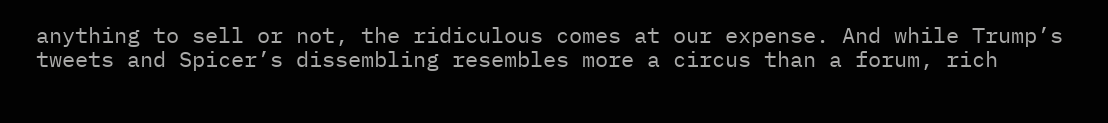anything to sell or not, the ridiculous comes at our expense. And while Trump’s tweets and Spicer’s dissembling resembles more a circus than a forum, rich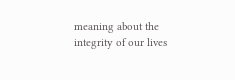meaning about the integrity of our lives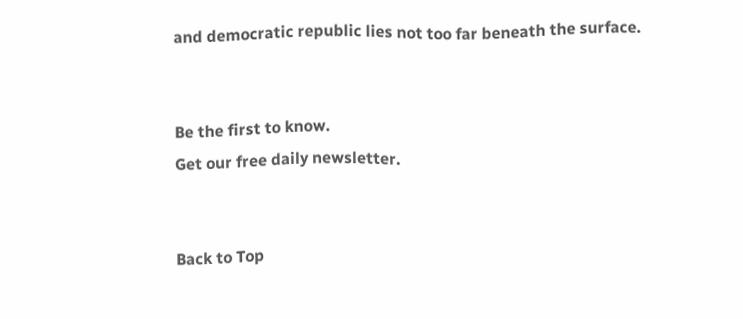and democratic republic lies not too far beneath the surface.


Be the first to know.
Get our free daily newsletter.


Back to Top